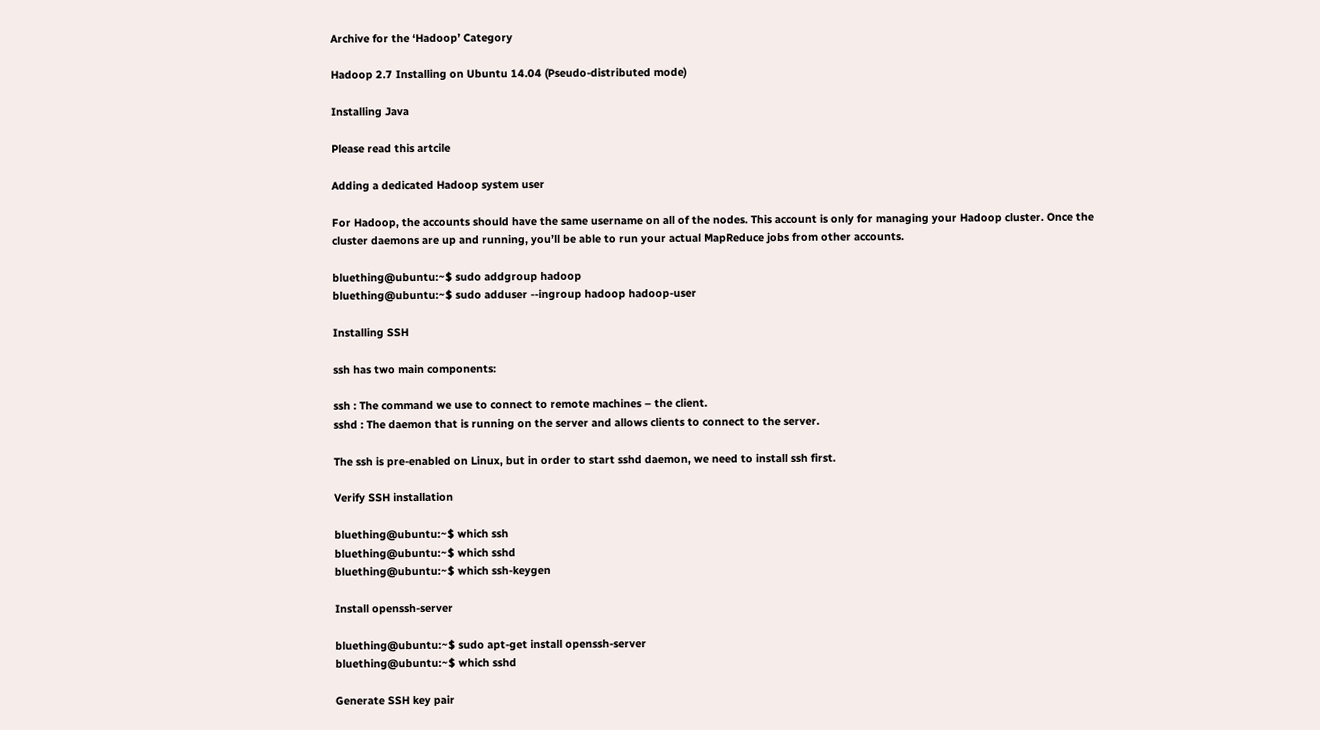Archive for the ‘Hadoop’ Category

Hadoop 2.7 Installing on Ubuntu 14.04 (Pseudo-distributed mode)

Installing Java

Please read this artcile

Adding a dedicated Hadoop system user

For Hadoop, the accounts should have the same username on all of the nodes. This account is only for managing your Hadoop cluster. Once the
cluster daemons are up and running, you’ll be able to run your actual MapReduce jobs from other accounts.

bluething@ubuntu:~$ sudo addgroup hadoop
bluething@ubuntu:~$ sudo adduser --ingroup hadoop hadoop-user

Installing SSH

ssh has two main components:

ssh : The command we use to connect to remote machines – the client.
sshd : The daemon that is running on the server and allows clients to connect to the server.

The ssh is pre-enabled on Linux, but in order to start sshd daemon, we need to install ssh first.

Verify SSH installation

bluething@ubuntu:~$ which ssh
bluething@ubuntu:~$ which sshd
bluething@ubuntu:~$ which ssh-keygen

Install openssh-server

bluething@ubuntu:~$ sudo apt-get install openssh-server
bluething@ubuntu:~$ which sshd

Generate SSH key pair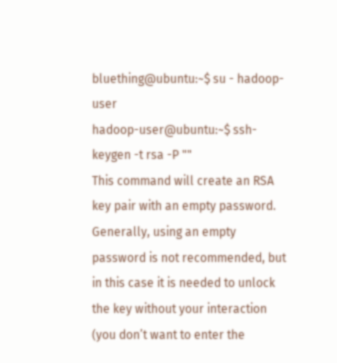bluething@ubuntu:~$ su - hadoop-user
hadoop-user@ubuntu:~$ ssh-keygen -t rsa -P ""
This command will create an RSA key pair with an empty password. Generally, using an empty password is not recommended, but in this case it is needed to unlock the key without your interaction (you don’t want to enter the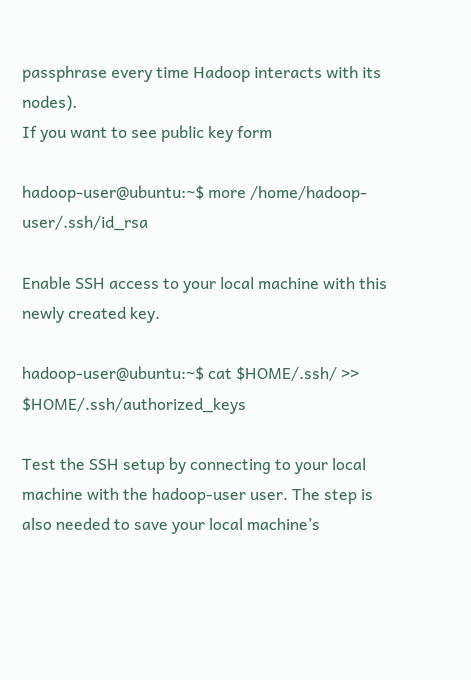passphrase every time Hadoop interacts with its nodes).
If you want to see public key form

hadoop-user@ubuntu:~$ more /home/hadoop-user/.ssh/id_rsa

Enable SSH access to your local machine with this newly created key.

hadoop-user@ubuntu:~$ cat $HOME/.ssh/ >> $HOME/.ssh/authorized_keys

Test the SSH setup by connecting to your local machine with the hadoop-user user. The step is also needed to save your local machine’s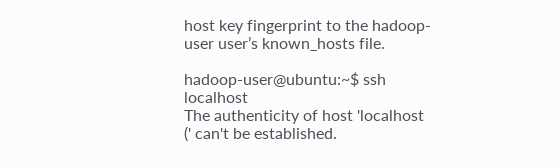host key fingerprint to the hadoop-user user’s known_hosts file.

hadoop-user@ubuntu:~$ ssh localhost
The authenticity of host 'localhost (' can't be established.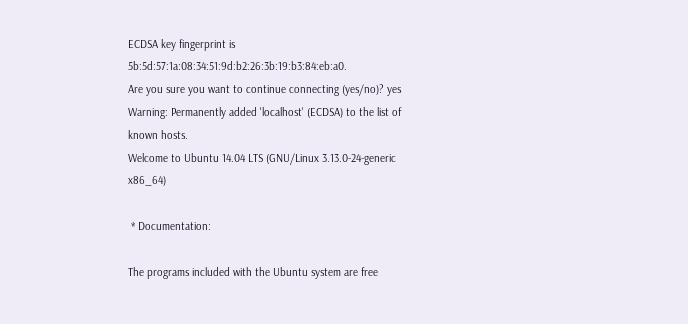ECDSA key fingerprint is 5b:5d:57:1a:08:34:51:9d:b2:26:3b:19:b3:84:eb:a0.
Are you sure you want to continue connecting (yes/no)? yes
Warning: Permanently added 'localhost' (ECDSA) to the list of known hosts.
Welcome to Ubuntu 14.04 LTS (GNU/Linux 3.13.0-24-generic x86_64)

 * Documentation:

The programs included with the Ubuntu system are free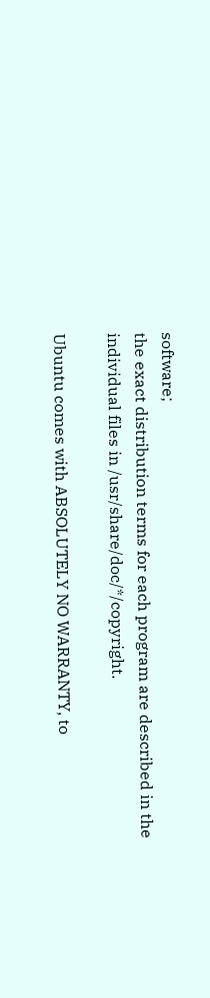software;
the exact distribution terms for each program are described in the
individual files in /usr/share/doc/*/copyright.

Ubuntu comes with ABSOLUTELY NO WARRANTY, to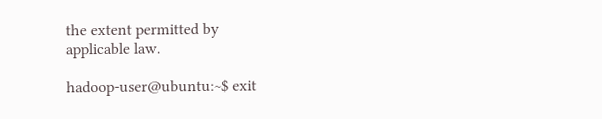the extent permitted by
applicable law.

hadoop-user@ubuntu:~$ exit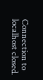Connection to localhost closed.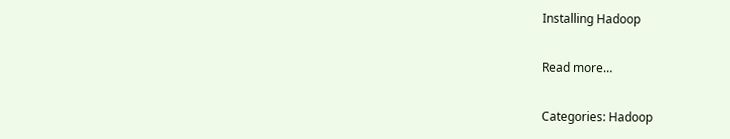Installing Hadoop

Read more…

Categories: Hadoop